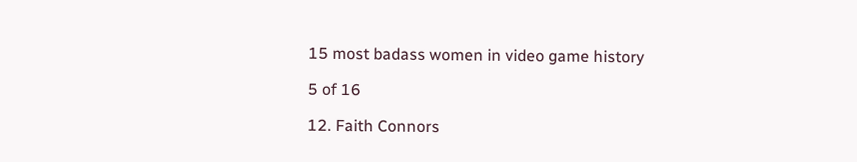15 most badass women in video game history

5 of 16

12. Faith Connors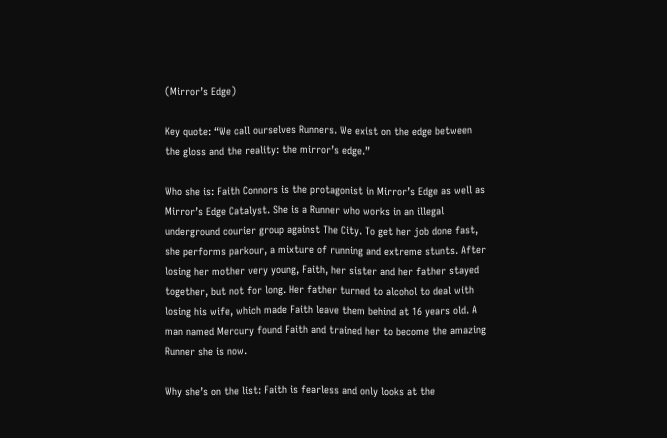(Mirror’s Edge)

Key quote: “We call ourselves Runners. We exist on the edge between the gloss and the reality: the mirror’s edge.”

Who she is: Faith Connors is the protagonist in Mirror’s Edge as well as Mirror’s Edge Catalyst. She is a Runner who works in an illegal underground courier group against The City. To get her job done fast, she performs parkour, a mixture of running and extreme stunts. After losing her mother very young, Faith, her sister and her father stayed together, but not for long. Her father turned to alcohol to deal with losing his wife, which made Faith leave them behind at 16 years old. A man named Mercury found Faith and trained her to become the amazing Runner she is now.

Why she’s on the list: Faith is fearless and only looks at the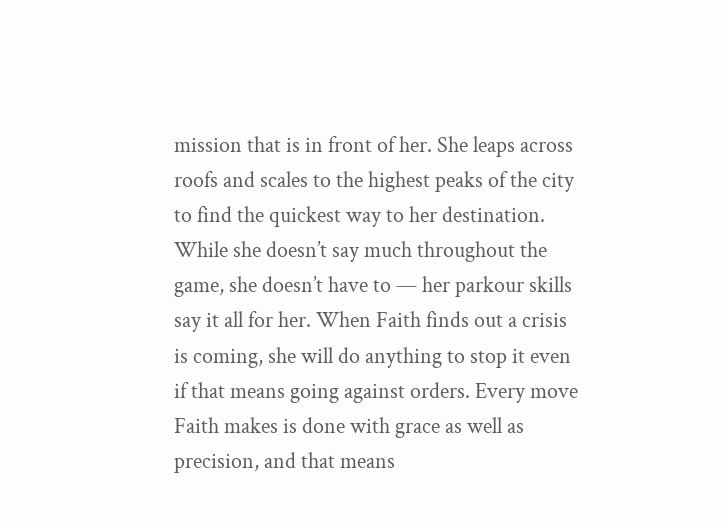mission that is in front of her. She leaps across roofs and scales to the highest peaks of the city to find the quickest way to her destination. While she doesn’t say much throughout the game, she doesn’t have to — her parkour skills say it all for her. When Faith finds out a crisis is coming, she will do anything to stop it even if that means going against orders. Every move Faith makes is done with grace as well as precision, and that means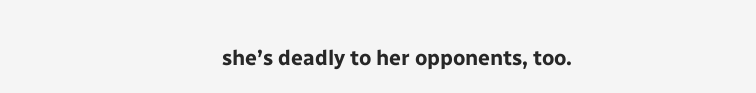she’s deadly to her opponents, too.